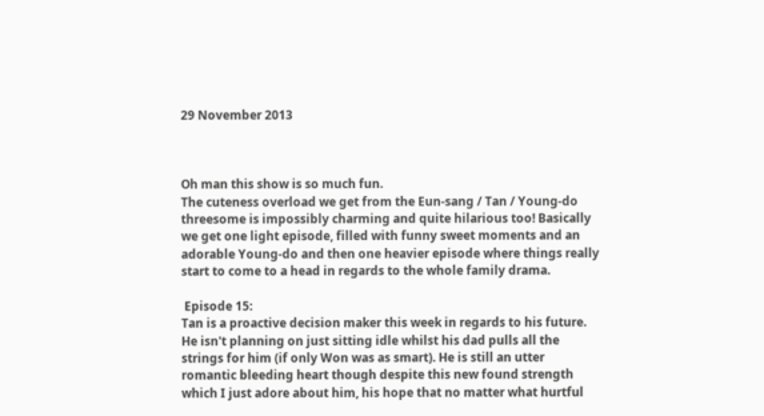29 November 2013



Oh man this show is so much fun.
The cuteness overload we get from the Eun-sang / Tan / Young-do threesome is impossibly charming and quite hilarious too! Basically we get one light episode, filled with funny sweet moments and an adorable Young-do and then one heavier episode where things really start to come to a head in regards to the whole family drama.

 Episode 15:
Tan is a proactive decision maker this week in regards to his future.  He isn't planning on just sitting idle whilst his dad pulls all the strings for him (if only Won was as smart). He is still an utter romantic bleeding heart though despite this new found strength which I just adore about him, his hope that no matter what hurtful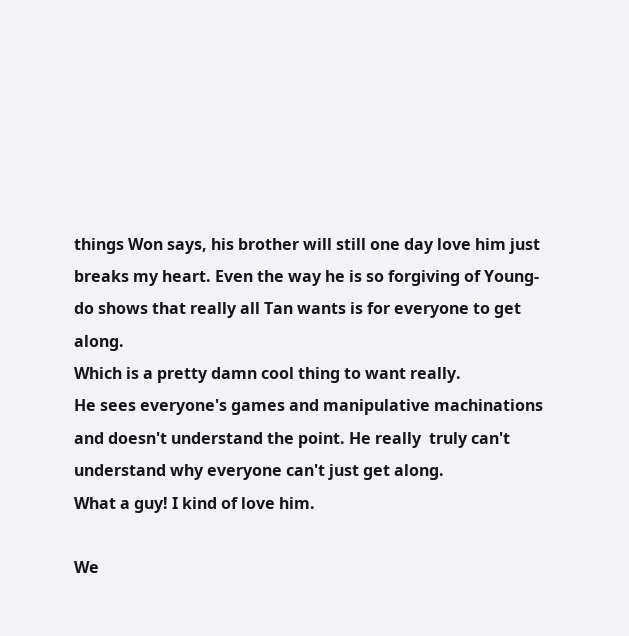things Won says, his brother will still one day love him just breaks my heart. Even the way he is so forgiving of Young-do shows that really all Tan wants is for everyone to get along.
Which is a pretty damn cool thing to want really.
He sees everyone's games and manipulative machinations and doesn't understand the point. He really  truly can't understand why everyone can't just get along.
What a guy! I kind of love him.

We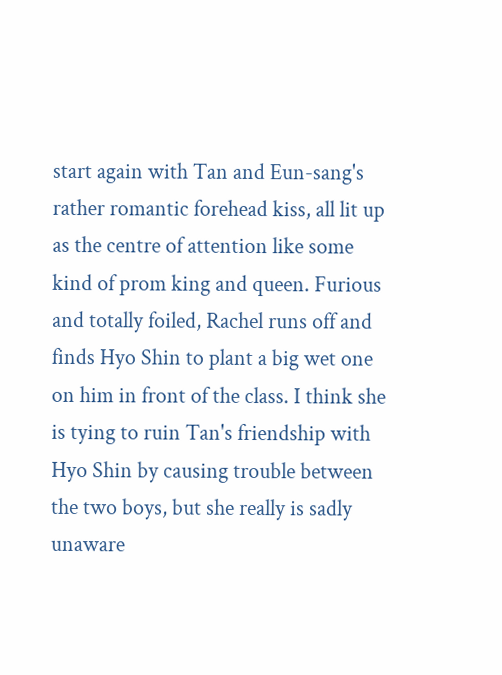start again with Tan and Eun-sang's rather romantic forehead kiss, all lit up as the centre of attention like some kind of prom king and queen. Furious and totally foiled, Rachel runs off and finds Hyo Shin to plant a big wet one on him in front of the class. I think she is tying to ruin Tan's friendship with Hyo Shin by causing trouble between the two boys, but she really is sadly unaware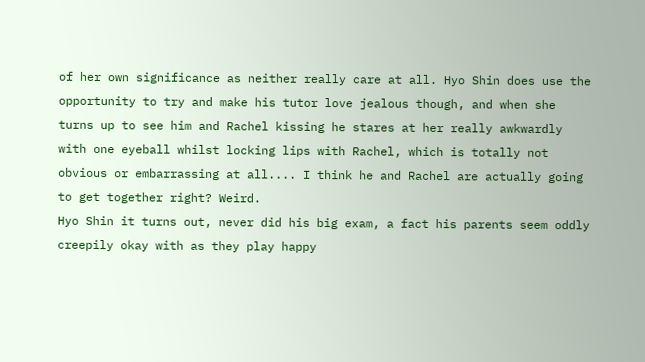of her own significance as neither really care at all. Hyo Shin does use the opportunity to try and make his tutor love jealous though, and when she turns up to see him and Rachel kissing he stares at her really awkwardly with one eyeball whilst locking lips with Rachel, which is totally not obvious or embarrassing at all.... I think he and Rachel are actually going to get together right? Weird.
Hyo Shin it turns out, never did his big exam, a fact his parents seem oddly creepily okay with as they play happy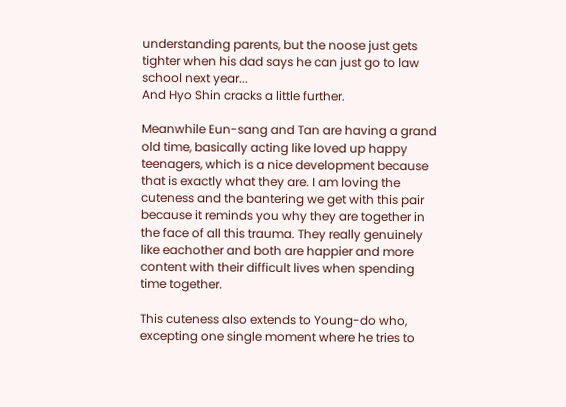understanding parents, but the noose just gets tighter when his dad says he can just go to law school next year...
And Hyo Shin cracks a little further.

Meanwhile Eun-sang and Tan are having a grand old time, basically acting like loved up happy teenagers, which is a nice development because that is exactly what they are. I am loving the cuteness and the bantering we get with this pair because it reminds you why they are together in the face of all this trauma. They really genuinely like eachother and both are happier and more content with their difficult lives when spending time together.

This cuteness also extends to Young-do who, excepting one single moment where he tries to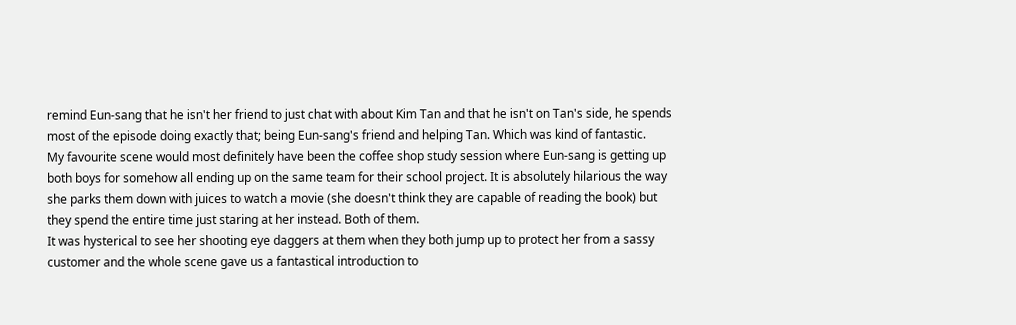remind Eun-sang that he isn't her friend to just chat with about Kim Tan and that he isn't on Tan's side, he spends most of the episode doing exactly that; being Eun-sang's friend and helping Tan. Which was kind of fantastic.
My favourite scene would most definitely have been the coffee shop study session where Eun-sang is getting up both boys for somehow all ending up on the same team for their school project. It is absolutely hilarious the way she parks them down with juices to watch a movie (she doesn't think they are capable of reading the book) but they spend the entire time just staring at her instead. Both of them.
It was hysterical to see her shooting eye daggers at them when they both jump up to protect her from a sassy customer and the whole scene gave us a fantastical introduction to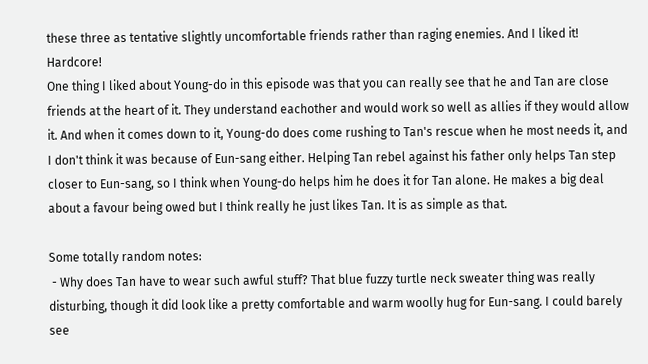these three as tentative slightly uncomfortable friends rather than raging enemies. And I liked it! Hardcore!
One thing I liked about Young-do in this episode was that you can really see that he and Tan are close friends at the heart of it. They understand eachother and would work so well as allies if they would allow it. And when it comes down to it, Young-do does come rushing to Tan's rescue when he most needs it, and I don't think it was because of Eun-sang either. Helping Tan rebel against his father only helps Tan step closer to Eun-sang, so I think when Young-do helps him he does it for Tan alone. He makes a big deal about a favour being owed but I think really he just likes Tan. It is as simple as that.

Some totally random notes:
 - Why does Tan have to wear such awful stuff? That blue fuzzy turtle neck sweater thing was really disturbing, though it did look like a pretty comfortable and warm woolly hug for Eun-sang. I could barely see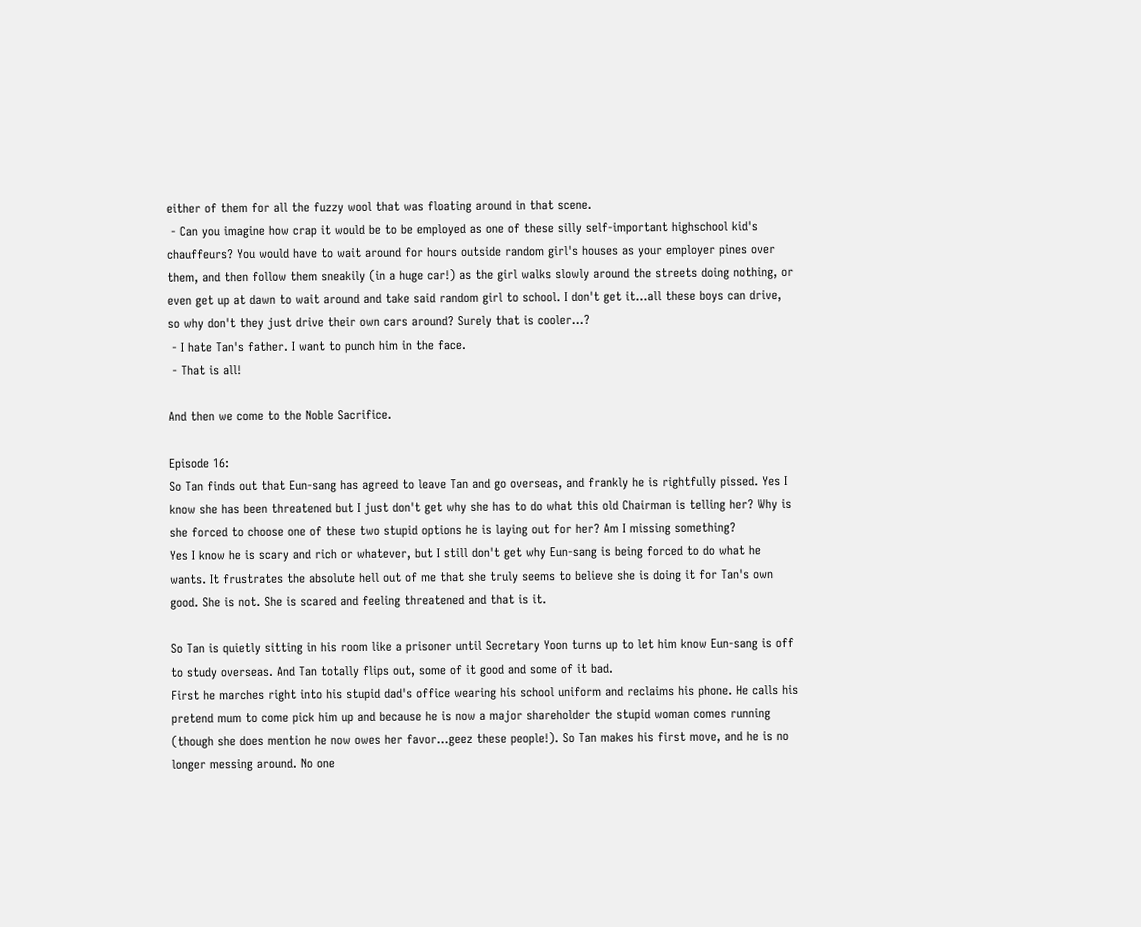either of them for all the fuzzy wool that was floating around in that scene.
 - Can you imagine how crap it would be to be employed as one of these silly self-important highschool kid's chauffeurs? You would have to wait around for hours outside random girl's houses as your employer pines over them, and then follow them sneakily (in a huge car!) as the girl walks slowly around the streets doing nothing, or even get up at dawn to wait around and take said random girl to school. I don't get it...all these boys can drive, so why don't they just drive their own cars around? Surely that is cooler...?
 - I hate Tan's father. I want to punch him in the face.
 - That is all!

And then we come to the Noble Sacrifice.

Episode 16:
So Tan finds out that Eun-sang has agreed to leave Tan and go overseas, and frankly he is rightfully pissed. Yes I know she has been threatened but I just don't get why she has to do what this old Chairman is telling her? Why is she forced to choose one of these two stupid options he is laying out for her? Am I missing something?
Yes I know he is scary and rich or whatever, but I still don't get why Eun-sang is being forced to do what he wants. It frustrates the absolute hell out of me that she truly seems to believe she is doing it for Tan's own good. She is not. She is scared and feeling threatened and that is it.

So Tan is quietly sitting in his room like a prisoner until Secretary Yoon turns up to let him know Eun-sang is off to study overseas. And Tan totally flips out, some of it good and some of it bad.
First he marches right into his stupid dad's office wearing his school uniform and reclaims his phone. He calls his pretend mum to come pick him up and because he is now a major shareholder the stupid woman comes running (though she does mention he now owes her favor...geez these people!). So Tan makes his first move, and he is no longer messing around. No one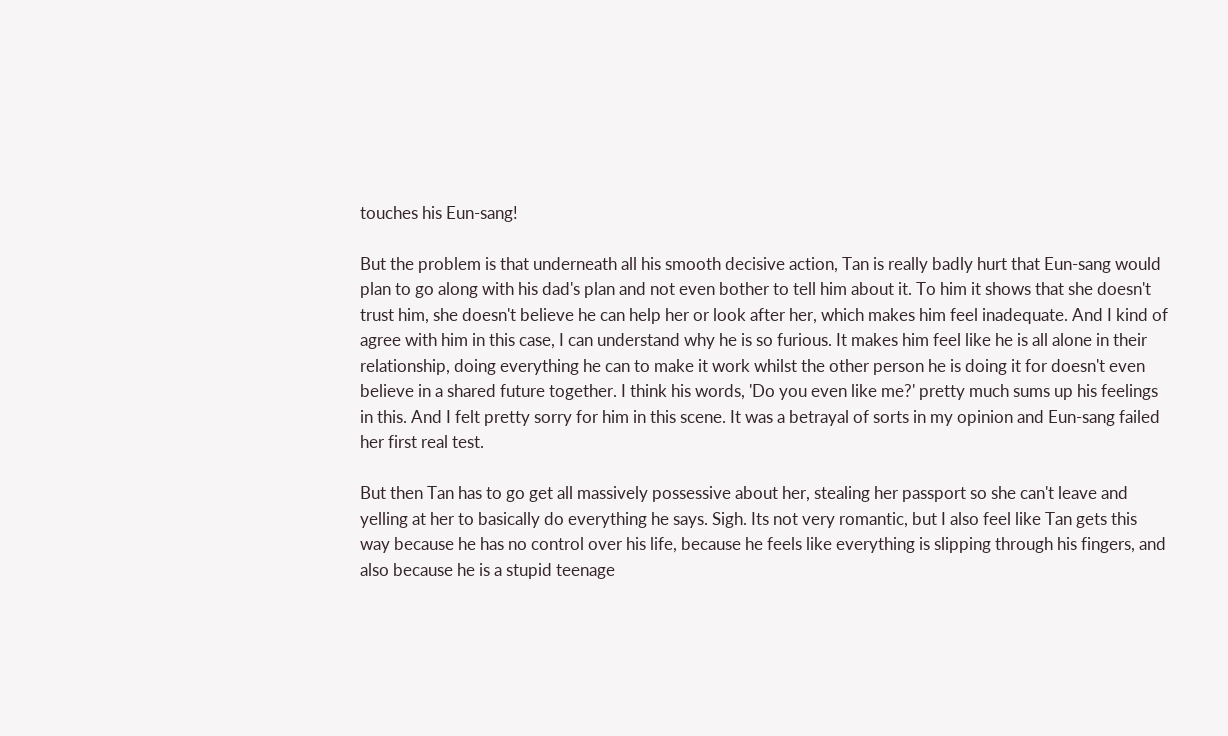touches his Eun-sang!

But the problem is that underneath all his smooth decisive action, Tan is really badly hurt that Eun-sang would plan to go along with his dad's plan and not even bother to tell him about it. To him it shows that she doesn't trust him, she doesn't believe he can help her or look after her, which makes him feel inadequate. And I kind of agree with him in this case, I can understand why he is so furious. It makes him feel like he is all alone in their relationship, doing everything he can to make it work whilst the other person he is doing it for doesn't even believe in a shared future together. I think his words, 'Do you even like me?' pretty much sums up his feelings in this. And I felt pretty sorry for him in this scene. It was a betrayal of sorts in my opinion and Eun-sang failed her first real test.

But then Tan has to go get all massively possessive about her, stealing her passport so she can't leave and yelling at her to basically do everything he says. Sigh. Its not very romantic, but I also feel like Tan gets this way because he has no control over his life, because he feels like everything is slipping through his fingers, and also because he is a stupid teenage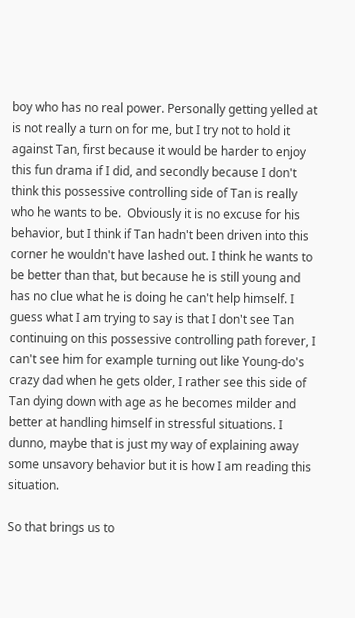boy who has no real power. Personally getting yelled at is not really a turn on for me, but I try not to hold it against Tan, first because it would be harder to enjoy this fun drama if I did, and secondly because I don't think this possessive controlling side of Tan is really who he wants to be.  Obviously it is no excuse for his behavior, but I think if Tan hadn't been driven into this corner he wouldn't have lashed out. I think he wants to be better than that, but because he is still young and has no clue what he is doing he can't help himself. I guess what I am trying to say is that I don't see Tan continuing on this possessive controlling path forever, I can't see him for example turning out like Young-do's crazy dad when he gets older, I rather see this side of Tan dying down with age as he becomes milder and better at handling himself in stressful situations. I dunno, maybe that is just my way of explaining away some unsavory behavior but it is how I am reading this situation.

So that brings us to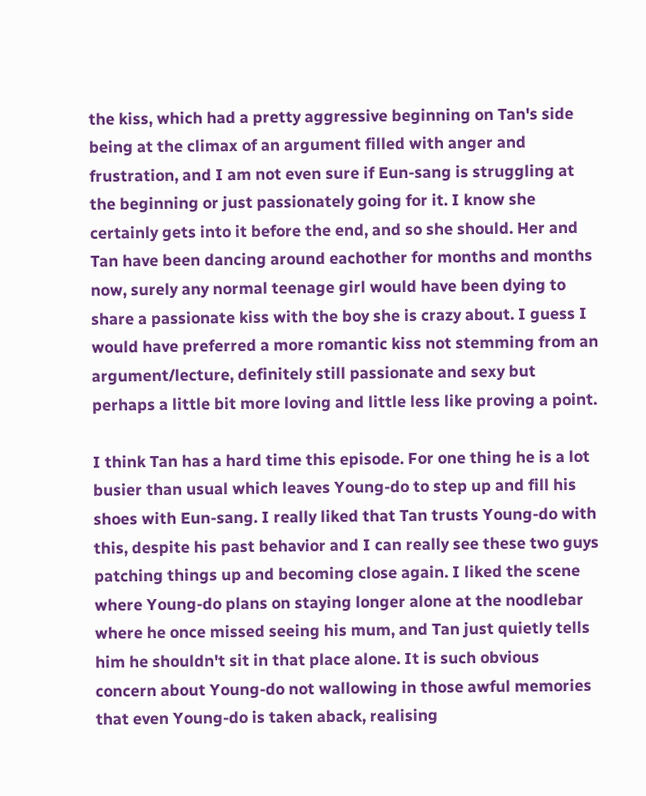the kiss, which had a pretty aggressive beginning on Tan's side being at the climax of an argument filled with anger and frustration, and I am not even sure if Eun-sang is struggling at the beginning or just passionately going for it. I know she certainly gets into it before the end, and so she should. Her and Tan have been dancing around eachother for months and months now, surely any normal teenage girl would have been dying to share a passionate kiss with the boy she is crazy about. I guess I would have preferred a more romantic kiss not stemming from an argument/lecture, definitely still passionate and sexy but perhaps a little bit more loving and little less like proving a point.

I think Tan has a hard time this episode. For one thing he is a lot busier than usual which leaves Young-do to step up and fill his shoes with Eun-sang. I really liked that Tan trusts Young-do with this, despite his past behavior and I can really see these two guys patching things up and becoming close again. I liked the scene where Young-do plans on staying longer alone at the noodlebar where he once missed seeing his mum, and Tan just quietly tells him he shouldn't sit in that place alone. It is such obvious concern about Young-do not wallowing in those awful memories that even Young-do is taken aback, realising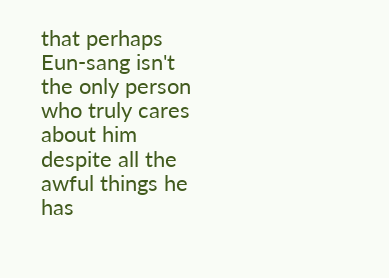that perhaps Eun-sang isn't the only person who truly cares about him despite all the awful things he has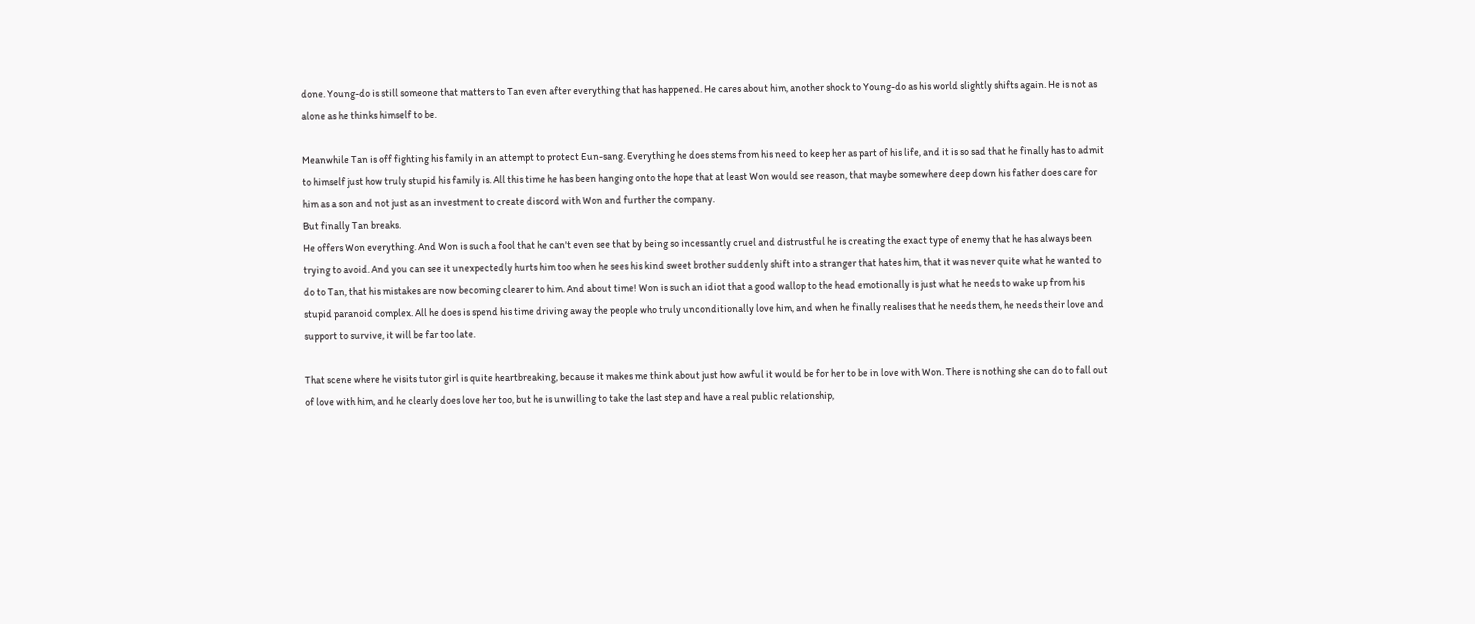done. Young-do is still someone that matters to Tan even after everything that has happened. He cares about him, another shock to Young-do as his world slightly shifts again. He is not as alone as he thinks himself to be.

Meanwhile Tan is off fighting his family in an attempt to protect Eun-sang. Everything he does stems from his need to keep her as part of his life, and it is so sad that he finally has to admit to himself just how truly stupid his family is. All this time he has been hanging onto the hope that at least Won would see reason, that maybe somewhere deep down his father does care for him as a son and not just as an investment to create discord with Won and further the company.
But finally Tan breaks.
He offers Won everything. And Won is such a fool that he can't even see that by being so incessantly cruel and distrustful he is creating the exact type of enemy that he has always been trying to avoid. And you can see it unexpectedly hurts him too when he sees his kind sweet brother suddenly shift into a stranger that hates him, that it was never quite what he wanted to do to Tan, that his mistakes are now becoming clearer to him. And about time! Won is such an idiot that a good wallop to the head emotionally is just what he needs to wake up from his stupid paranoid complex. All he does is spend his time driving away the people who truly unconditionally love him, and when he finally realises that he needs them, he needs their love and support to survive, it will be far too late.

That scene where he visits tutor girl is quite heartbreaking, because it makes me think about just how awful it would be for her to be in love with Won. There is nothing she can do to fall out of love with him, and he clearly does love her too, but he is unwilling to take the last step and have a real public relationship,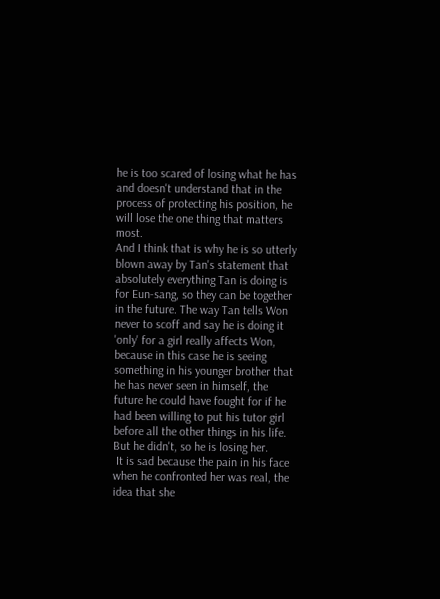he is too scared of losing what he has and doesn't understand that in the process of protecting his position, he will lose the one thing that matters most.
And I think that is why he is so utterly blown away by Tan's statement that absolutely everything Tan is doing is for Eun-sang, so they can be together in the future. The way Tan tells Won never to scoff and say he is doing it 'only' for a girl really affects Won, because in this case he is seeing something in his younger brother that he has never seen in himself, the future he could have fought for if he had been willing to put his tutor girl before all the other things in his life. But he didn't, so he is losing her.
 It is sad because the pain in his face when he confronted her was real, the idea that she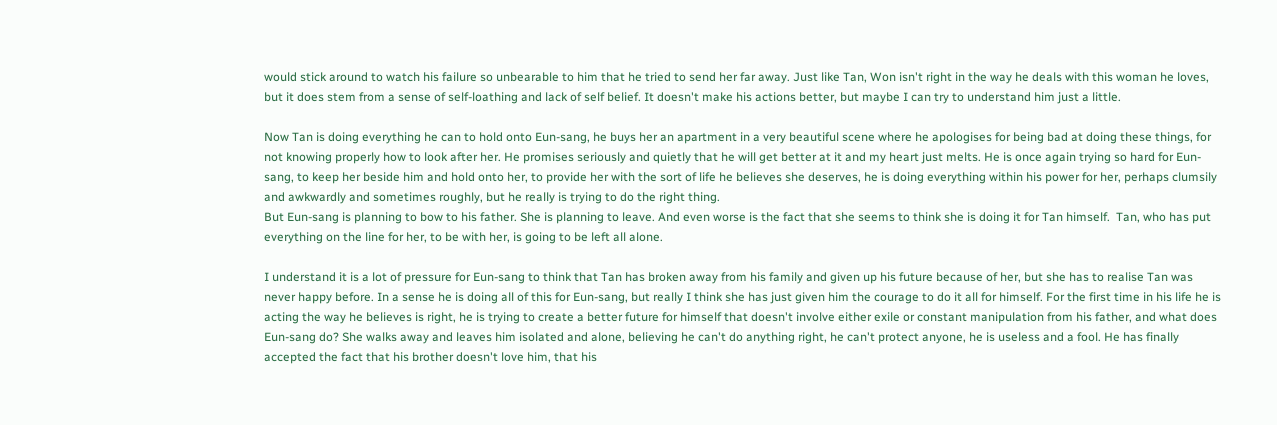would stick around to watch his failure so unbearable to him that he tried to send her far away. Just like Tan, Won isn't right in the way he deals with this woman he loves, but it does stem from a sense of self-loathing and lack of self belief. It doesn't make his actions better, but maybe I can try to understand him just a little.

Now Tan is doing everything he can to hold onto Eun-sang, he buys her an apartment in a very beautiful scene where he apologises for being bad at doing these things, for not knowing properly how to look after her. He promises seriously and quietly that he will get better at it and my heart just melts. He is once again trying so hard for Eun-sang, to keep her beside him and hold onto her, to provide her with the sort of life he believes she deserves, he is doing everything within his power for her, perhaps clumsily and awkwardly and sometimes roughly, but he really is trying to do the right thing.
But Eun-sang is planning to bow to his father. She is planning to leave. And even worse is the fact that she seems to think she is doing it for Tan himself.  Tan, who has put everything on the line for her, to be with her, is going to be left all alone.

I understand it is a lot of pressure for Eun-sang to think that Tan has broken away from his family and given up his future because of her, but she has to realise Tan was never happy before. In a sense he is doing all of this for Eun-sang, but really I think she has just given him the courage to do it all for himself. For the first time in his life he is acting the way he believes is right, he is trying to create a better future for himself that doesn't involve either exile or constant manipulation from his father, and what does Eun-sang do? She walks away and leaves him isolated and alone, believing he can't do anything right, he can't protect anyone, he is useless and a fool. He has finally accepted the fact that his brother doesn't love him, that his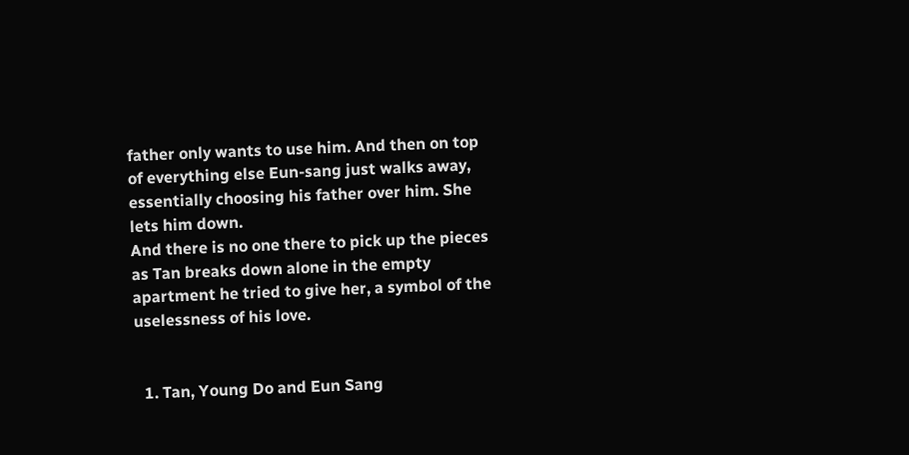father only wants to use him. And then on top of everything else Eun-sang just walks away, essentially choosing his father over him. She lets him down.
And there is no one there to pick up the pieces as Tan breaks down alone in the empty apartment he tried to give her, a symbol of the uselessness of his love.


  1. Tan, Young Do and Eun Sang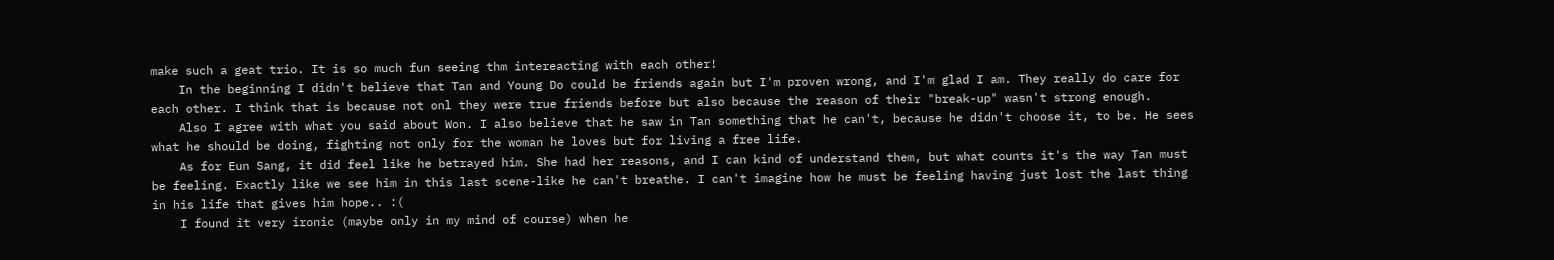make such a geat trio. It is so much fun seeing thm intereacting with each other!
    In the beginning I didn't believe that Tan and Young Do could be friends again but I'm proven wrong, and I'm glad I am. They really do care for each other. I think that is because not onl they were true friends before but also because the reason of their "break-up" wasn't strong enough.
    Also I agree with what you said about Won. I also believe that he saw in Tan something that he can't, because he didn't choose it, to be. He sees what he should be doing, fighting not only for the woman he loves but for living a free life.
    As for Eun Sang, it did feel like he betrayed him. She had her reasons, and I can kind of understand them, but what counts it's the way Tan must be feeling. Exactly like we see him in this last scene-like he can't breathe. I can't imagine how he must be feeling having just lost the last thing in his life that gives him hope.. :(
    I found it very ironic (maybe only in my mind of course) when he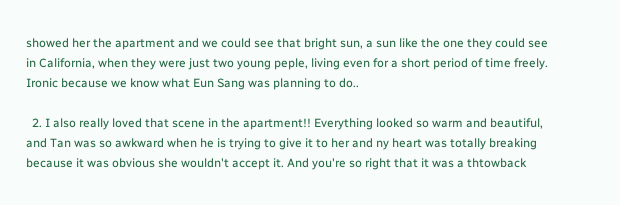showed her the apartment and we could see that bright sun, a sun like the one they could see in California, when they were just two young peple, living even for a short period of time freely. Ironic because we know what Eun Sang was planning to do..

  2. I also really loved that scene in the apartment!! Everything looked so warm and beautiful, and Tan was so awkward when he is trying to give it to her and ny heart was totally breaking because it was obvious she wouldn't accept it. And you're so right that it was a thtowback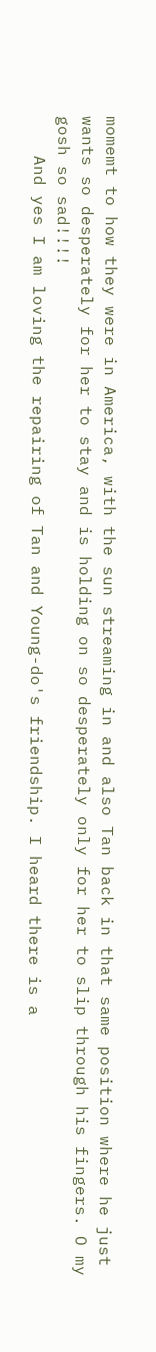momemt to how they were in America, with the sun streaming in and also Tan back in that same position where he just wants so desperately for her to stay and is holding on so desperately only for her to slip through his fingers. O my gosh so sad!!!!
    And yes I am loving the repairing of Tan and Young-do's friendship. I heard there is a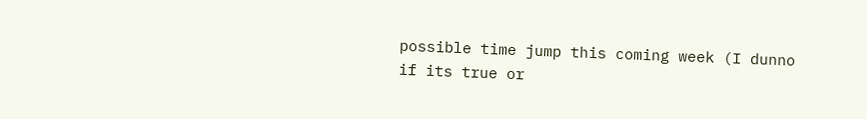possible time jump this coming week (I dunno if its true or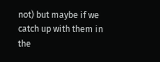not) but maybe if we catch up with them in the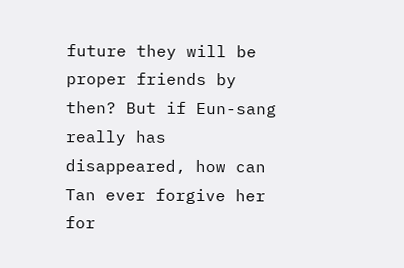future they will be proper friends by then? But if Eun-sang really has disappeared, how can Tan ever forgive her for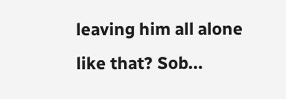leaving him all alone like that? Sob...